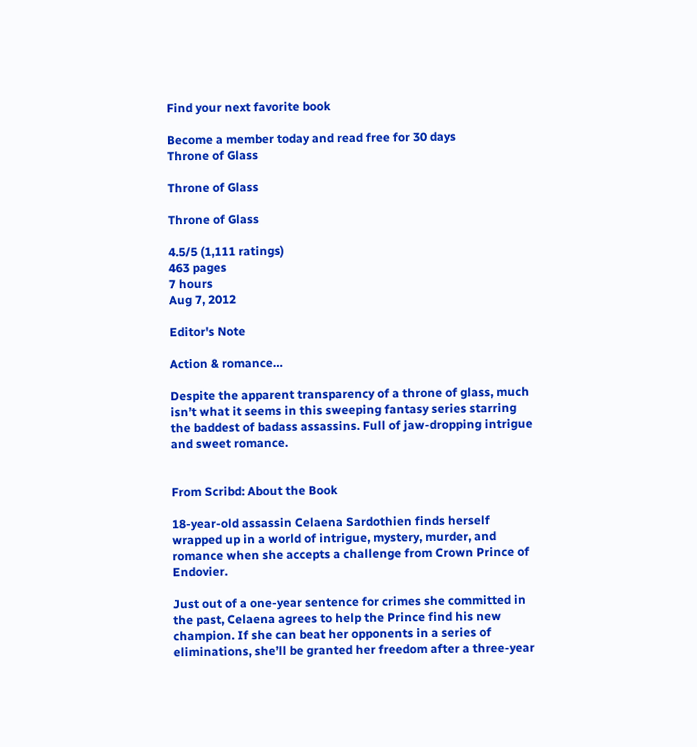Find your next favorite book

Become a member today and read free for 30 days
Throne of Glass

Throne of Glass

Throne of Glass

4.5/5 (1,111 ratings)
463 pages
7 hours
Aug 7, 2012

Editor's Note

Action & romance…

Despite the apparent transparency of a throne of glass, much isn’t what it seems in this sweeping fantasy series starring the baddest of badass assassins. Full of jaw-dropping intrigue and sweet romance.


From Scribd: About the Book

18-year-old assassin Celaena Sardothien finds herself wrapped up in a world of intrigue, mystery, murder, and romance when she accepts a challenge from Crown Prince of Endovier.

Just out of a one-year sentence for crimes she committed in the past, Celaena agrees to help the Prince find his new champion. If she can beat her opponents in a series of eliminations, she’ll be granted her freedom after a three-year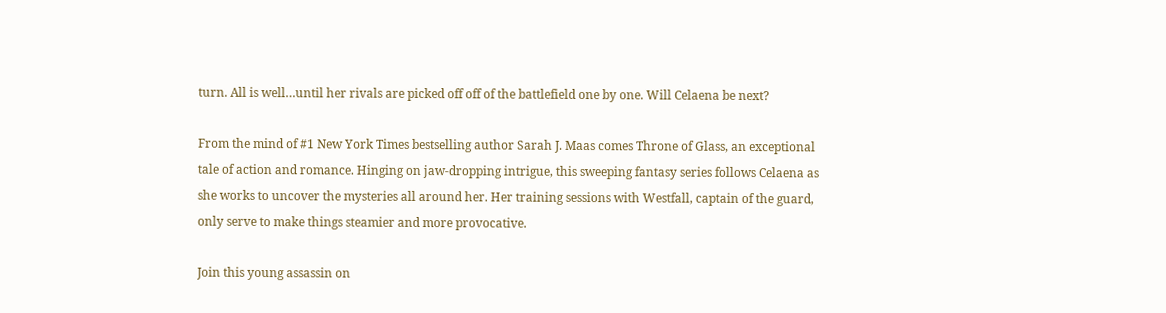turn. All is well…until her rivals are picked off off of the battlefield one by one. Will Celaena be next?

From the mind of #1 New York Times bestselling author Sarah J. Maas comes Throne of Glass, an exceptional tale of action and romance. Hinging on jaw-dropping intrigue, this sweeping fantasy series follows Celaena as she works to uncover the mysteries all around her. Her training sessions with Westfall, captain of the guard, only serve to make things steamier and more provocative.

Join this young assassin on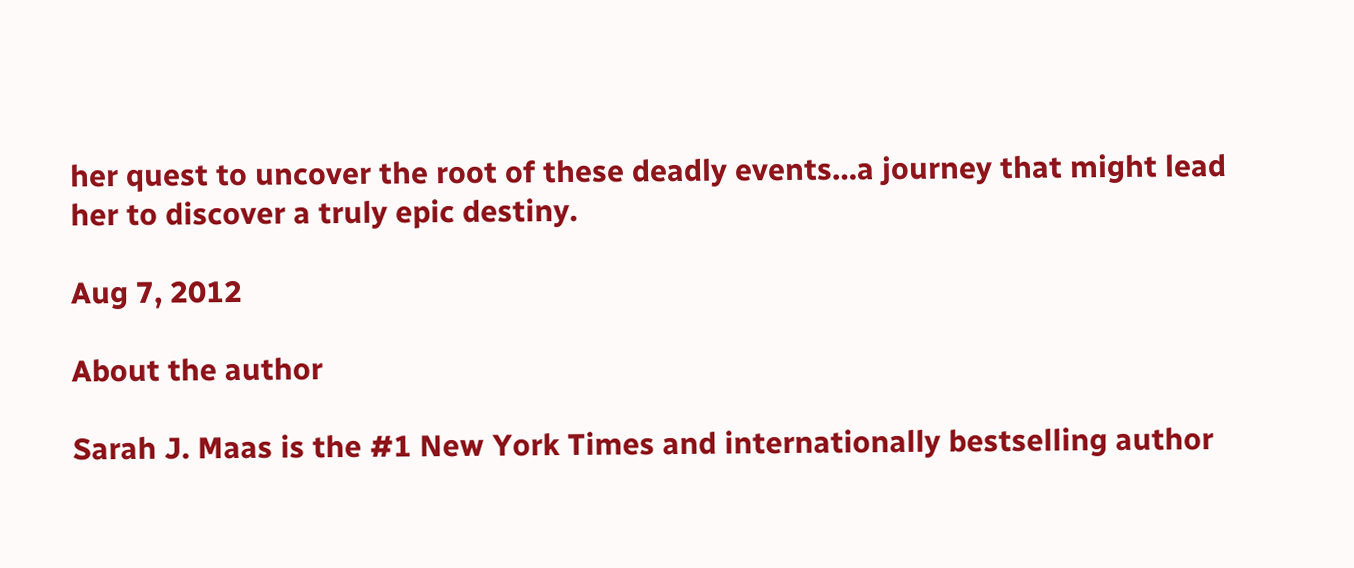her quest to uncover the root of these deadly events…a journey that might lead her to discover a truly epic destiny.

Aug 7, 2012

About the author

Sarah J. Maas is the #1 New York Times and internationally bestselling author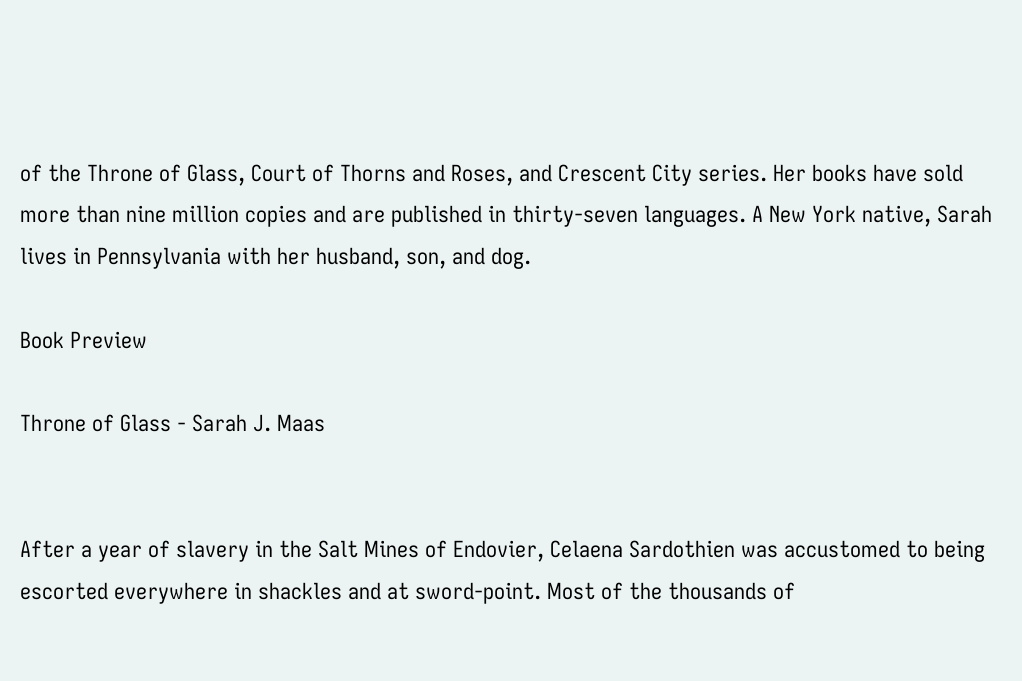of the Throne of Glass, Court of Thorns and Roses, and Crescent City series. Her books have sold more than nine million copies and are published in thirty-seven languages. A New York native, Sarah lives in Pennsylvania with her husband, son, and dog.

Book Preview

Throne of Glass - Sarah J. Maas


After a year of slavery in the Salt Mines of Endovier, Celaena Sardothien was accustomed to being escorted everywhere in shackles and at sword-point. Most of the thousands of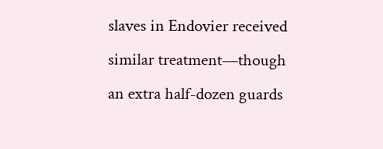slaves in Endovier received similar treatment—though an extra half-dozen guards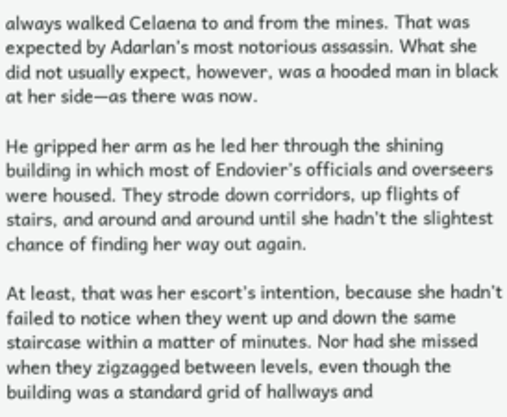always walked Celaena to and from the mines. That was expected by Adarlan’s most notorious assassin. What she did not usually expect, however, was a hooded man in black at her side—as there was now.

He gripped her arm as he led her through the shining building in which most of Endovier’s officials and overseers were housed. They strode down corridors, up flights of stairs, and around and around until she hadn’t the slightest chance of finding her way out again.

At least, that was her escort’s intention, because she hadn’t failed to notice when they went up and down the same staircase within a matter of minutes. Nor had she missed when they zigzagged between levels, even though the building was a standard grid of hallways and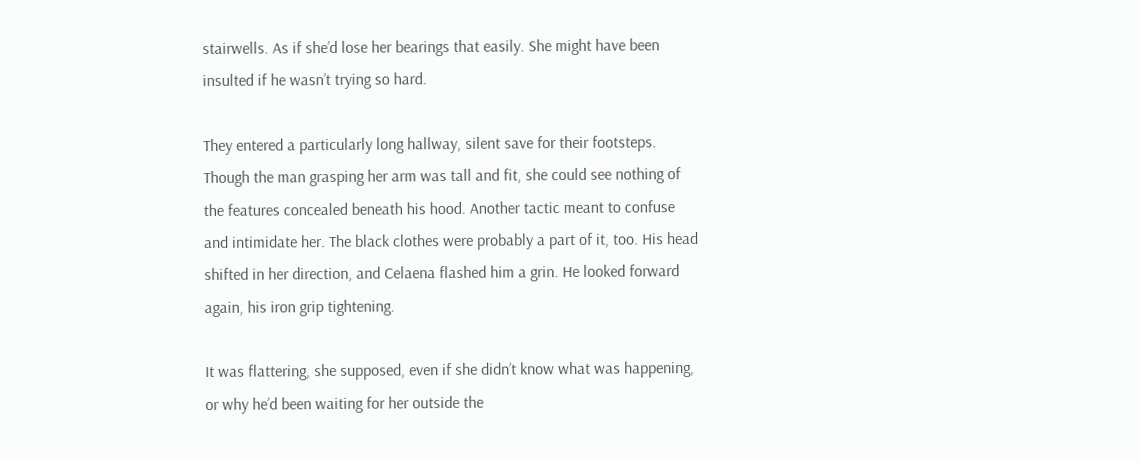stairwells. As if she’d lose her bearings that easily. She might have been insulted if he wasn’t trying so hard.

They entered a particularly long hallway, silent save for their footsteps. Though the man grasping her arm was tall and fit, she could see nothing of the features concealed beneath his hood. Another tactic meant to confuse and intimidate her. The black clothes were probably a part of it, too. His head shifted in her direction, and Celaena flashed him a grin. He looked forward again, his iron grip tightening.

It was flattering, she supposed, even if she didn’t know what was happening, or why he’d been waiting for her outside the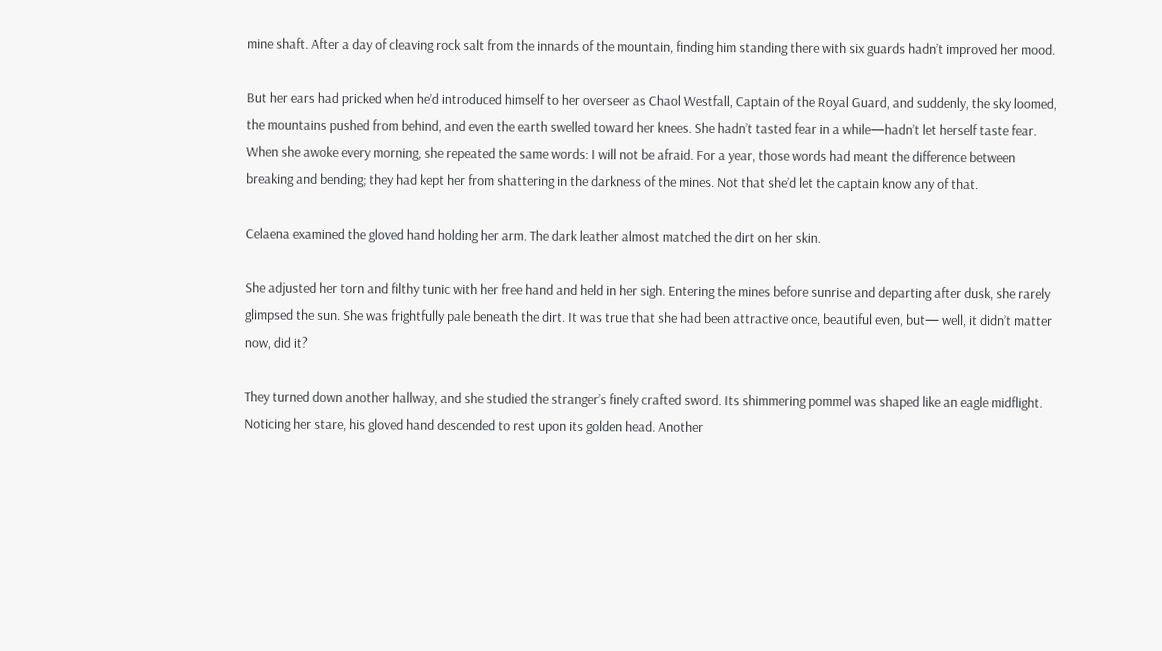mine shaft. After a day of cleaving rock salt from the innards of the mountain, finding him standing there with six guards hadn’t improved her mood.

But her ears had pricked when he’d introduced himself to her overseer as Chaol Westfall, Captain of the Royal Guard, and suddenly, the sky loomed, the mountains pushed from behind, and even the earth swelled toward her knees. She hadn’t tasted fear in a while—hadn’t let herself taste fear. When she awoke every morning, she repeated the same words: I will not be afraid. For a year, those words had meant the difference between breaking and bending; they had kept her from shattering in the darkness of the mines. Not that she’d let the captain know any of that.

Celaena examined the gloved hand holding her arm. The dark leather almost matched the dirt on her skin.

She adjusted her torn and filthy tunic with her free hand and held in her sigh. Entering the mines before sunrise and departing after dusk, she rarely glimpsed the sun. She was frightfully pale beneath the dirt. It was true that she had been attractive once, beautiful even, but— well, it didn’t matter now, did it?

They turned down another hallway, and she studied the stranger’s finely crafted sword. Its shimmering pommel was shaped like an eagle midflight. Noticing her stare, his gloved hand descended to rest upon its golden head. Another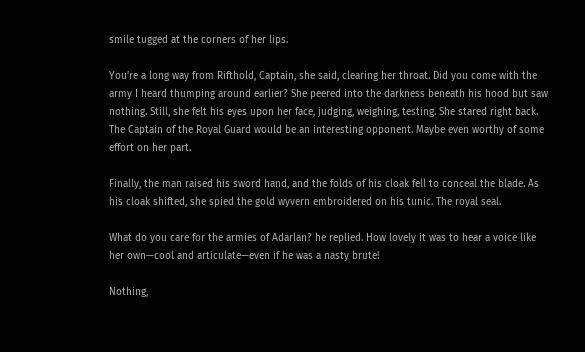smile tugged at the corners of her lips.

You’re a long way from Rifthold, Captain, she said, clearing her throat. Did you come with the army I heard thumping around earlier? She peered into the darkness beneath his hood but saw nothing. Still, she felt his eyes upon her face, judging, weighing, testing. She stared right back. The Captain of the Royal Guard would be an interesting opponent. Maybe even worthy of some effort on her part.

Finally, the man raised his sword hand, and the folds of his cloak fell to conceal the blade. As his cloak shifted, she spied the gold wyvern embroidered on his tunic. The royal seal.

What do you care for the armies of Adarlan? he replied. How lovely it was to hear a voice like her own—cool and articulate—even if he was a nasty brute!

Nothing,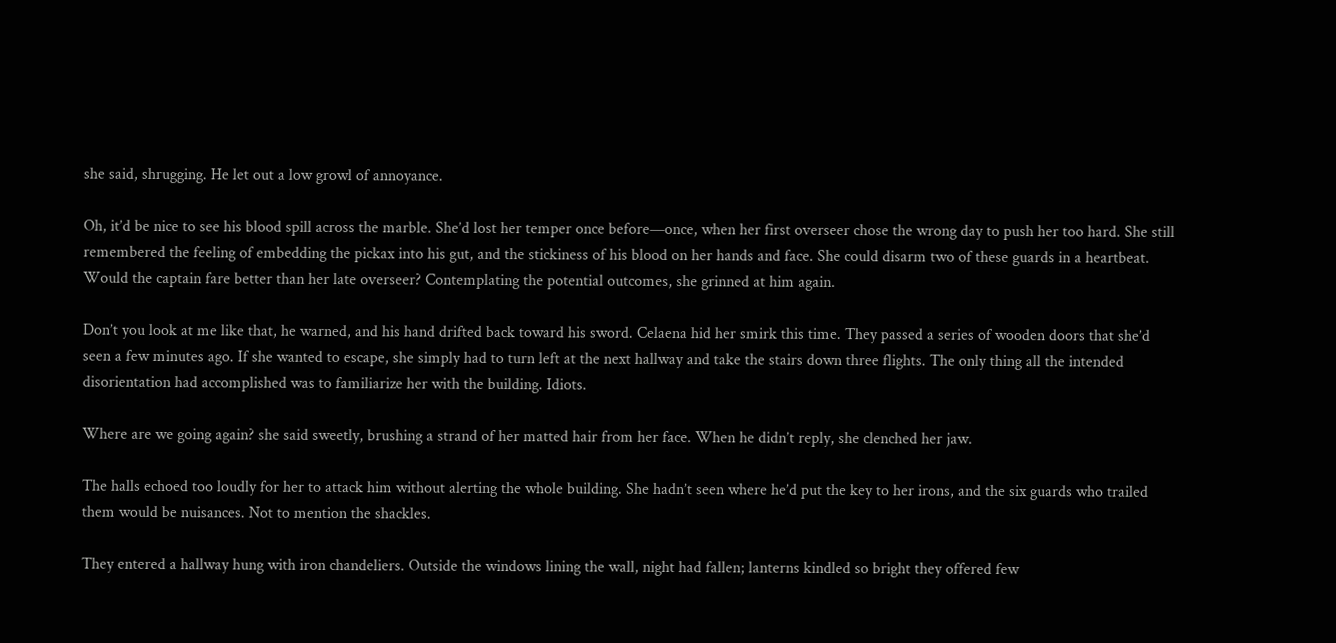she said, shrugging. He let out a low growl of annoyance.

Oh, it’d be nice to see his blood spill across the marble. She’d lost her temper once before—once, when her first overseer chose the wrong day to push her too hard. She still remembered the feeling of embedding the pickax into his gut, and the stickiness of his blood on her hands and face. She could disarm two of these guards in a heartbeat. Would the captain fare better than her late overseer? Contemplating the potential outcomes, she grinned at him again.

Don’t you look at me like that, he warned, and his hand drifted back toward his sword. Celaena hid her smirk this time. They passed a series of wooden doors that she’d seen a few minutes ago. If she wanted to escape, she simply had to turn left at the next hallway and take the stairs down three flights. The only thing all the intended disorientation had accomplished was to familiarize her with the building. Idiots.

Where are we going again? she said sweetly, brushing a strand of her matted hair from her face. When he didn’t reply, she clenched her jaw.

The halls echoed too loudly for her to attack him without alerting the whole building. She hadn’t seen where he’d put the key to her irons, and the six guards who trailed them would be nuisances. Not to mention the shackles.

They entered a hallway hung with iron chandeliers. Outside the windows lining the wall, night had fallen; lanterns kindled so bright they offered few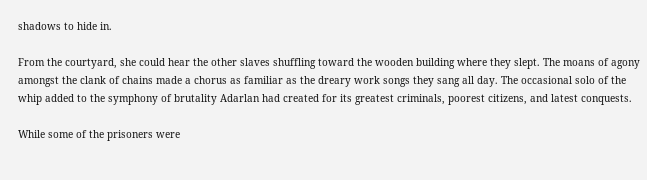shadows to hide in.

From the courtyard, she could hear the other slaves shuffling toward the wooden building where they slept. The moans of agony amongst the clank of chains made a chorus as familiar as the dreary work songs they sang all day. The occasional solo of the whip added to the symphony of brutality Adarlan had created for its greatest criminals, poorest citizens, and latest conquests.

While some of the prisoners were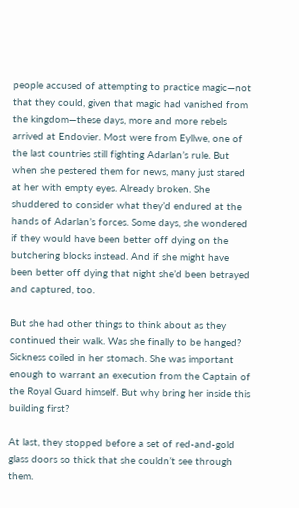people accused of attempting to practice magic—not that they could, given that magic had vanished from the kingdom—these days, more and more rebels arrived at Endovier. Most were from Eyllwe, one of the last countries still fighting Adarlan’s rule. But when she pestered them for news, many just stared at her with empty eyes. Already broken. She shuddered to consider what they’d endured at the hands of Adarlan’s forces. Some days, she wondered if they would have been better off dying on the butchering blocks instead. And if she might have been better off dying that night she’d been betrayed and captured, too.

But she had other things to think about as they continued their walk. Was she finally to be hanged? Sickness coiled in her stomach. She was important enough to warrant an execution from the Captain of the Royal Guard himself. But why bring her inside this building first?

At last, they stopped before a set of red-and-gold glass doors so thick that she couldn’t see through them.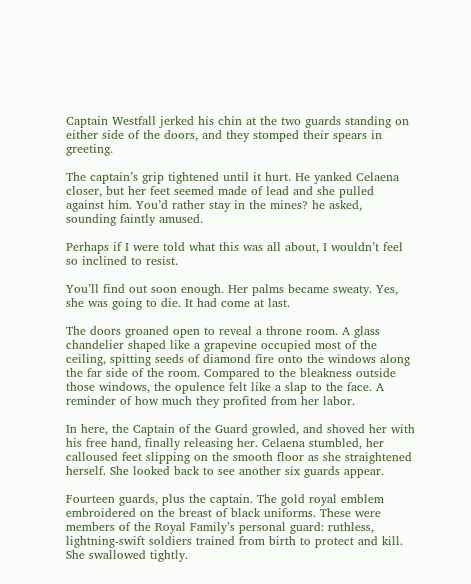Captain Westfall jerked his chin at the two guards standing on either side of the doors, and they stomped their spears in greeting.

The captain’s grip tightened until it hurt. He yanked Celaena closer, but her feet seemed made of lead and she pulled against him. You’d rather stay in the mines? he asked, sounding faintly amused.

Perhaps if I were told what this was all about, I wouldn’t feel so inclined to resist.

You’ll find out soon enough. Her palms became sweaty. Yes, she was going to die. It had come at last.

The doors groaned open to reveal a throne room. A glass chandelier shaped like a grapevine occupied most of the ceiling, spitting seeds of diamond fire onto the windows along the far side of the room. Compared to the bleakness outside those windows, the opulence felt like a slap to the face. A reminder of how much they profited from her labor.

In here, the Captain of the Guard growled, and shoved her with his free hand, finally releasing her. Celaena stumbled, her calloused feet slipping on the smooth floor as she straightened herself. She looked back to see another six guards appear.

Fourteen guards, plus the captain. The gold royal emblem embroidered on the breast of black uniforms. These were members of the Royal Family’s personal guard: ruthless, lightning-swift soldiers trained from birth to protect and kill. She swallowed tightly.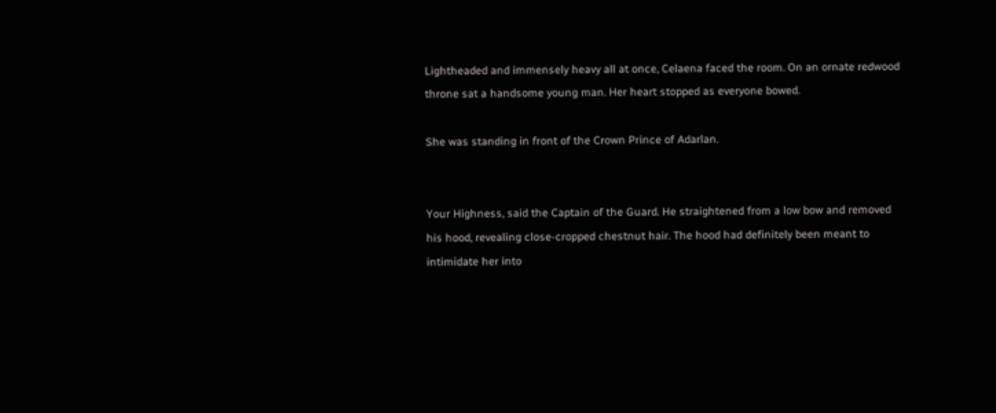Lightheaded and immensely heavy all at once, Celaena faced the room. On an ornate redwood throne sat a handsome young man. Her heart stopped as everyone bowed.

She was standing in front of the Crown Prince of Adarlan.


Your Highness, said the Captain of the Guard. He straightened from a low bow and removed his hood, revealing close-cropped chestnut hair. The hood had definitely been meant to intimidate her into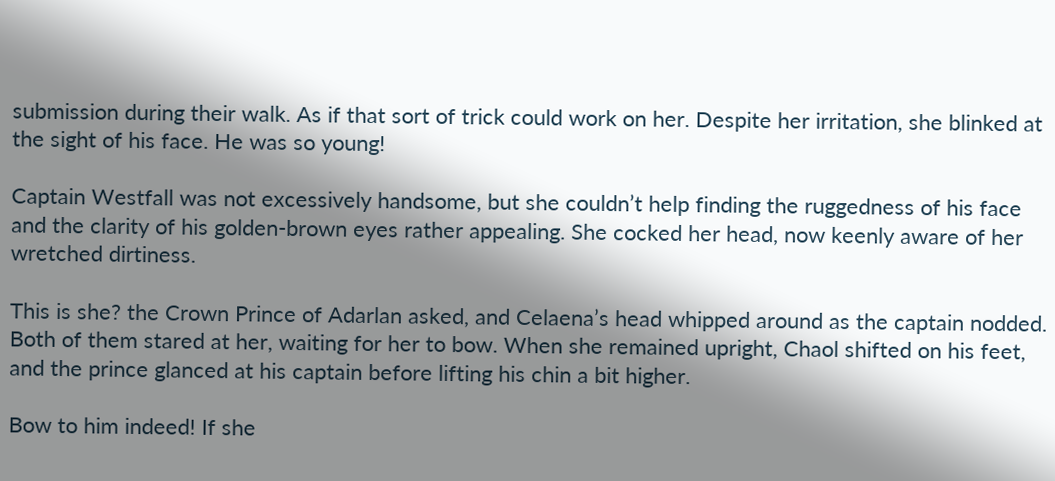submission during their walk. As if that sort of trick could work on her. Despite her irritation, she blinked at the sight of his face. He was so young!

Captain Westfall was not excessively handsome, but she couldn’t help finding the ruggedness of his face and the clarity of his golden-brown eyes rather appealing. She cocked her head, now keenly aware of her wretched dirtiness.

This is she? the Crown Prince of Adarlan asked, and Celaena’s head whipped around as the captain nodded. Both of them stared at her, waiting for her to bow. When she remained upright, Chaol shifted on his feet, and the prince glanced at his captain before lifting his chin a bit higher.

Bow to him indeed! If she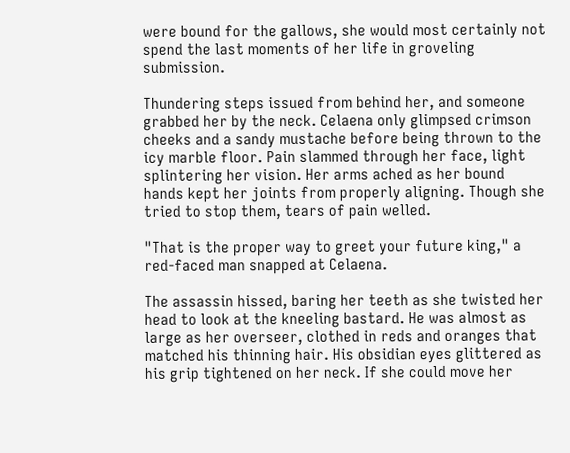were bound for the gallows, she would most certainly not spend the last moments of her life in groveling submission.

Thundering steps issued from behind her, and someone grabbed her by the neck. Celaena only glimpsed crimson cheeks and a sandy mustache before being thrown to the icy marble floor. Pain slammed through her face, light splintering her vision. Her arms ached as her bound hands kept her joints from properly aligning. Though she tried to stop them, tears of pain welled.

"That is the proper way to greet your future king," a red-faced man snapped at Celaena.

The assassin hissed, baring her teeth as she twisted her head to look at the kneeling bastard. He was almost as large as her overseer, clothed in reds and oranges that matched his thinning hair. His obsidian eyes glittered as his grip tightened on her neck. If she could move her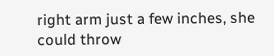right arm just a few inches, she could throw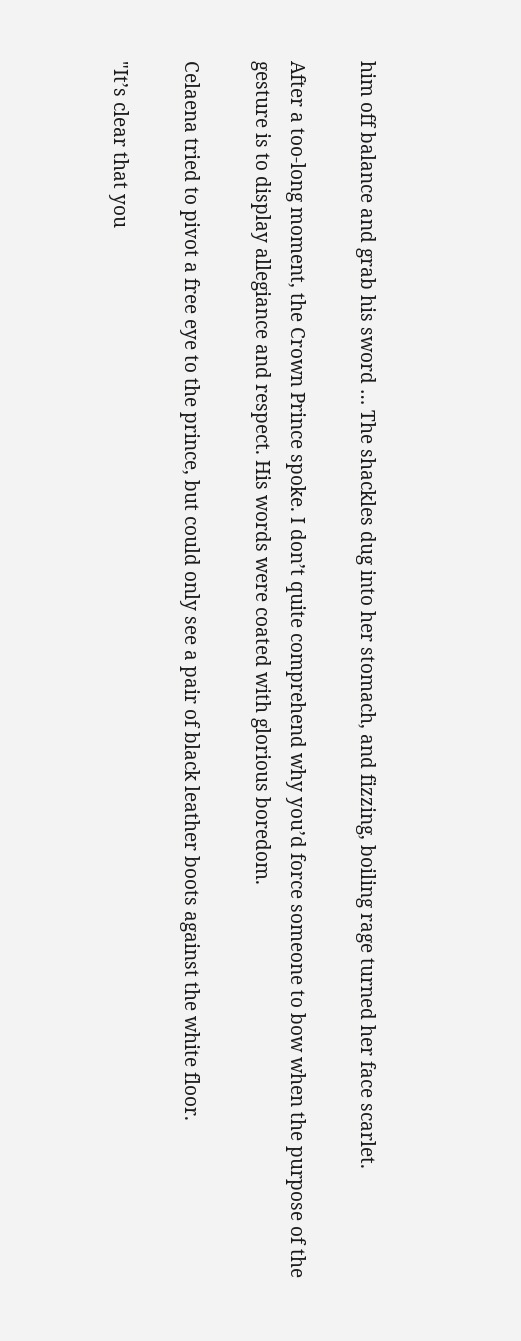him off balance and grab his sword … The shackles dug into her stomach, and fizzing, boiling rage turned her face scarlet.

After a too-long moment, the Crown Prince spoke. I don’t quite comprehend why you’d force someone to bow when the purpose of the gesture is to display allegiance and respect. His words were coated with glorious boredom.

Celaena tried to pivot a free eye to the prince, but could only see a pair of black leather boots against the white floor.

"It’s clear that you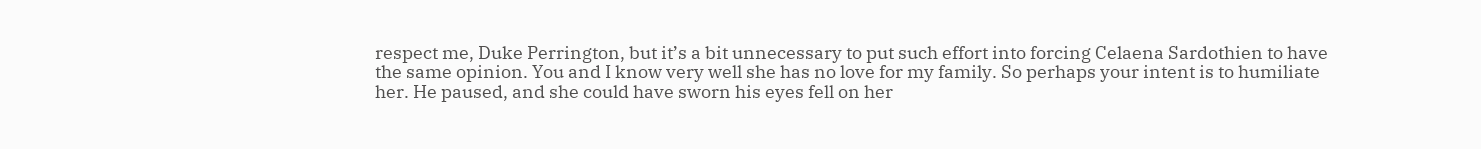respect me, Duke Perrington, but it’s a bit unnecessary to put such effort into forcing Celaena Sardothien to have the same opinion. You and I know very well she has no love for my family. So perhaps your intent is to humiliate her. He paused, and she could have sworn his eyes fell on her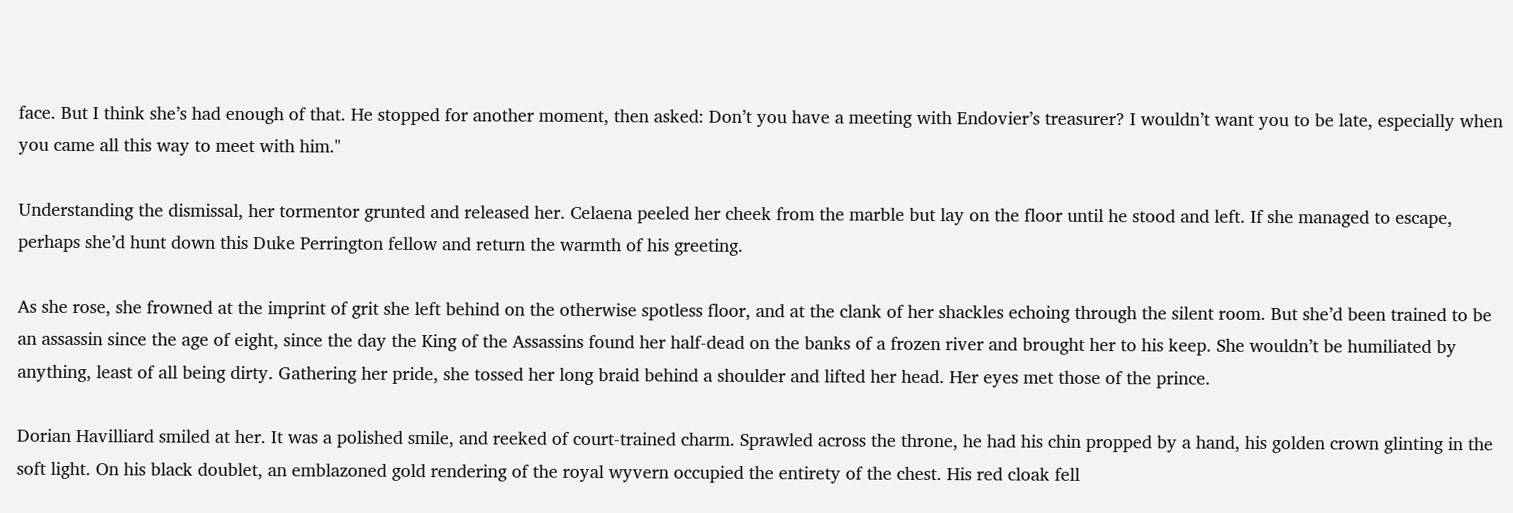face. But I think she’s had enough of that. He stopped for another moment, then asked: Don’t you have a meeting with Endovier’s treasurer? I wouldn’t want you to be late, especially when you came all this way to meet with him."

Understanding the dismissal, her tormentor grunted and released her. Celaena peeled her cheek from the marble but lay on the floor until he stood and left. If she managed to escape, perhaps she’d hunt down this Duke Perrington fellow and return the warmth of his greeting.

As she rose, she frowned at the imprint of grit she left behind on the otherwise spotless floor, and at the clank of her shackles echoing through the silent room. But she’d been trained to be an assassin since the age of eight, since the day the King of the Assassins found her half-dead on the banks of a frozen river and brought her to his keep. She wouldn’t be humiliated by anything, least of all being dirty. Gathering her pride, she tossed her long braid behind a shoulder and lifted her head. Her eyes met those of the prince.

Dorian Havilliard smiled at her. It was a polished smile, and reeked of court-trained charm. Sprawled across the throne, he had his chin propped by a hand, his golden crown glinting in the soft light. On his black doublet, an emblazoned gold rendering of the royal wyvern occupied the entirety of the chest. His red cloak fell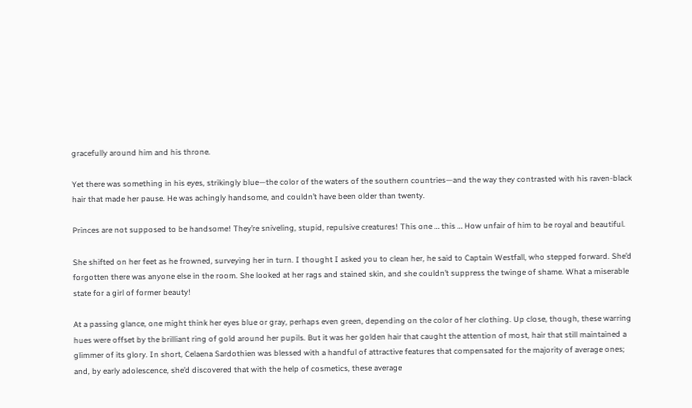gracefully around him and his throne.

Yet there was something in his eyes, strikingly blue—the color of the waters of the southern countries—and the way they contrasted with his raven-black hair that made her pause. He was achingly handsome, and couldn’t have been older than twenty.

Princes are not supposed to be handsome! They’re sniveling, stupid, repulsive creatures! This one … this … How unfair of him to be royal and beautiful.

She shifted on her feet as he frowned, surveying her in turn. I thought I asked you to clean her, he said to Captain Westfall, who stepped forward. She’d forgotten there was anyone else in the room. She looked at her rags and stained skin, and she couldn’t suppress the twinge of shame. What a miserable state for a girl of former beauty!

At a passing glance, one might think her eyes blue or gray, perhaps even green, depending on the color of her clothing. Up close, though, these warring hues were offset by the brilliant ring of gold around her pupils. But it was her golden hair that caught the attention of most, hair that still maintained a glimmer of its glory. In short, Celaena Sardothien was blessed with a handful of attractive features that compensated for the majority of average ones; and, by early adolescence, she’d discovered that with the help of cosmetics, these average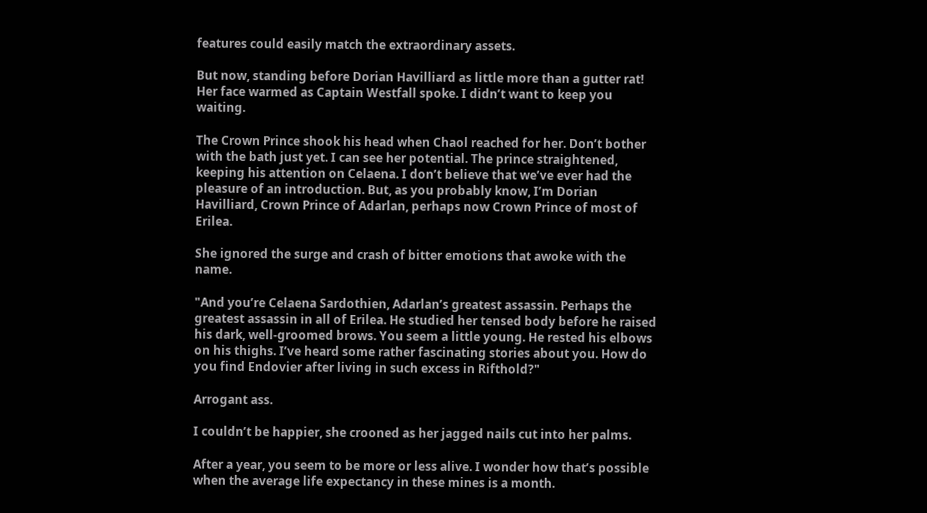features could easily match the extraordinary assets.

But now, standing before Dorian Havilliard as little more than a gutter rat! Her face warmed as Captain Westfall spoke. I didn’t want to keep you waiting.

The Crown Prince shook his head when Chaol reached for her. Don’t bother with the bath just yet. I can see her potential. The prince straightened, keeping his attention on Celaena. I don’t believe that we’ve ever had the pleasure of an introduction. But, as you probably know, I’m Dorian Havilliard, Crown Prince of Adarlan, perhaps now Crown Prince of most of Erilea.

She ignored the surge and crash of bitter emotions that awoke with the name.

"And you’re Celaena Sardothien, Adarlan’s greatest assassin. Perhaps the greatest assassin in all of Erilea. He studied her tensed body before he raised his dark, well-groomed brows. You seem a little young. He rested his elbows on his thighs. I’ve heard some rather fascinating stories about you. How do you find Endovier after living in such excess in Rifthold?"

Arrogant ass.

I couldn’t be happier, she crooned as her jagged nails cut into her palms.

After a year, you seem to be more or less alive. I wonder how that’s possible when the average life expectancy in these mines is a month.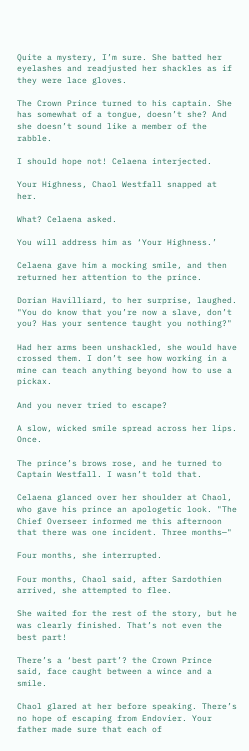Quite a mystery, I’m sure. She batted her eyelashes and readjusted her shackles as if they were lace gloves.

The Crown Prince turned to his captain. She has somewhat of a tongue, doesn’t she? And she doesn’t sound like a member of the rabble.

I should hope not! Celaena interjected.

Your Highness, Chaol Westfall snapped at her.

What? Celaena asked.

You will address him as ‘Your Highness.’

Celaena gave him a mocking smile, and then returned her attention to the prince.

Dorian Havilliard, to her surprise, laughed. "You do know that you’re now a slave, don’t you? Has your sentence taught you nothing?"

Had her arms been unshackled, she would have crossed them. I don’t see how working in a mine can teach anything beyond how to use a pickax.

And you never tried to escape?

A slow, wicked smile spread across her lips. Once.

The prince’s brows rose, and he turned to Captain Westfall. I wasn’t told that.

Celaena glanced over her shoulder at Chaol, who gave his prince an apologetic look. "The Chief Overseer informed me this afternoon that there was one incident. Three months—"

Four months, she interrupted.

Four months, Chaol said, after Sardothien arrived, she attempted to flee.

She waited for the rest of the story, but he was clearly finished. That’s not even the best part!

There’s a ‘best part’? the Crown Prince said, face caught between a wince and a smile.

Chaol glared at her before speaking. There’s no hope of escaping from Endovier. Your father made sure that each of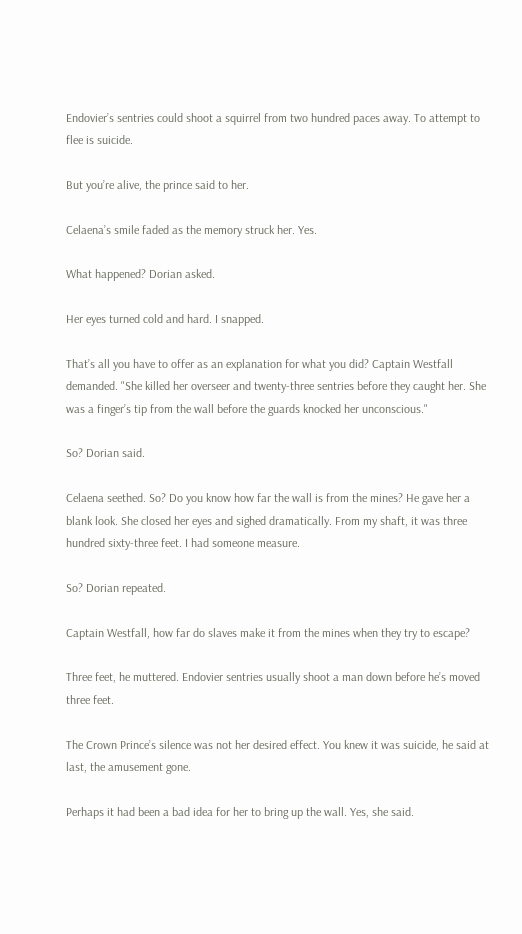Endovier’s sentries could shoot a squirrel from two hundred paces away. To attempt to flee is suicide.

But you’re alive, the prince said to her.

Celaena’s smile faded as the memory struck her. Yes.

What happened? Dorian asked.

Her eyes turned cold and hard. I snapped.

That’s all you have to offer as an explanation for what you did? Captain Westfall demanded. "She killed her overseer and twenty-three sentries before they caught her. She was a finger’s tip from the wall before the guards knocked her unconscious."

So? Dorian said.

Celaena seethed. So? Do you know how far the wall is from the mines? He gave her a blank look. She closed her eyes and sighed dramatically. From my shaft, it was three hundred sixty-three feet. I had someone measure.

So? Dorian repeated.

Captain Westfall, how far do slaves make it from the mines when they try to escape?

Three feet, he muttered. Endovier sentries usually shoot a man down before he’s moved three feet.

The Crown Prince’s silence was not her desired effect. You knew it was suicide, he said at last, the amusement gone.

Perhaps it had been a bad idea for her to bring up the wall. Yes, she said.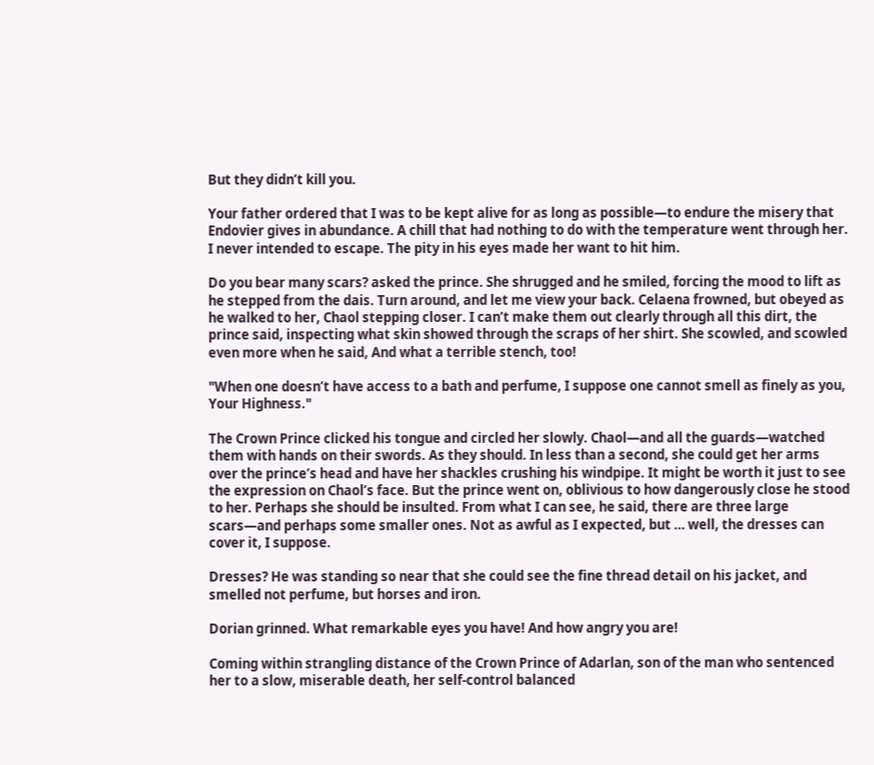But they didn’t kill you.

Your father ordered that I was to be kept alive for as long as possible—to endure the misery that Endovier gives in abundance. A chill that had nothing to do with the temperature went through her. I never intended to escape. The pity in his eyes made her want to hit him.

Do you bear many scars? asked the prince. She shrugged and he smiled, forcing the mood to lift as he stepped from the dais. Turn around, and let me view your back. Celaena frowned, but obeyed as he walked to her, Chaol stepping closer. I can’t make them out clearly through all this dirt, the prince said, inspecting what skin showed through the scraps of her shirt. She scowled, and scowled even more when he said, And what a terrible stench, too!

"When one doesn’t have access to a bath and perfume, I suppose one cannot smell as finely as you, Your Highness."

The Crown Prince clicked his tongue and circled her slowly. Chaol—and all the guards—watched them with hands on their swords. As they should. In less than a second, she could get her arms over the prince’s head and have her shackles crushing his windpipe. It might be worth it just to see the expression on Chaol’s face. But the prince went on, oblivious to how dangerously close he stood to her. Perhaps she should be insulted. From what I can see, he said, there are three large scars—and perhaps some smaller ones. Not as awful as I expected, but … well, the dresses can cover it, I suppose.

Dresses? He was standing so near that she could see the fine thread detail on his jacket, and smelled not perfume, but horses and iron.

Dorian grinned. What remarkable eyes you have! And how angry you are!

Coming within strangling distance of the Crown Prince of Adarlan, son of the man who sentenced her to a slow, miserable death, her self-control balanced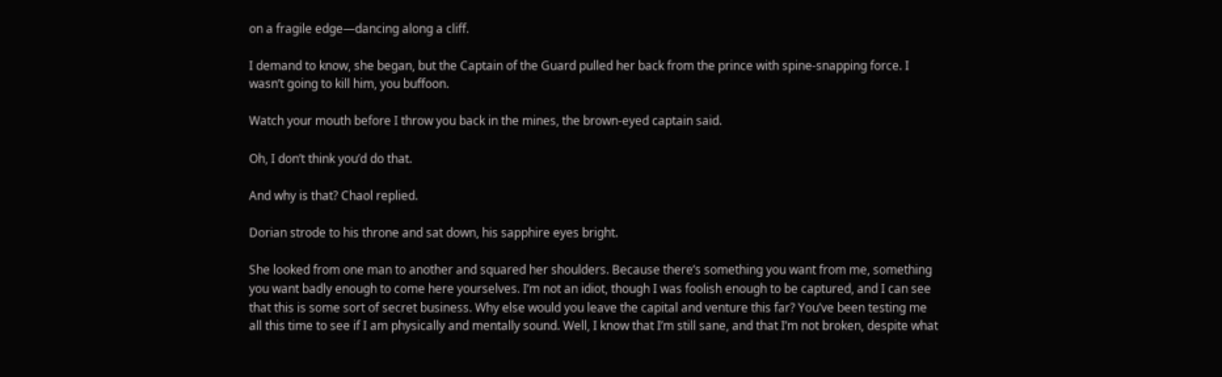on a fragile edge—dancing along a cliff.

I demand to know, she began, but the Captain of the Guard pulled her back from the prince with spine-snapping force. I wasn’t going to kill him, you buffoon.

Watch your mouth before I throw you back in the mines, the brown-eyed captain said.

Oh, I don’t think you’d do that.

And why is that? Chaol replied.

Dorian strode to his throne and sat down, his sapphire eyes bright.

She looked from one man to another and squared her shoulders. Because there’s something you want from me, something you want badly enough to come here yourselves. I’m not an idiot, though I was foolish enough to be captured, and I can see that this is some sort of secret business. Why else would you leave the capital and venture this far? You’ve been testing me all this time to see if I am physically and mentally sound. Well, I know that I’m still sane, and that I’m not broken, despite what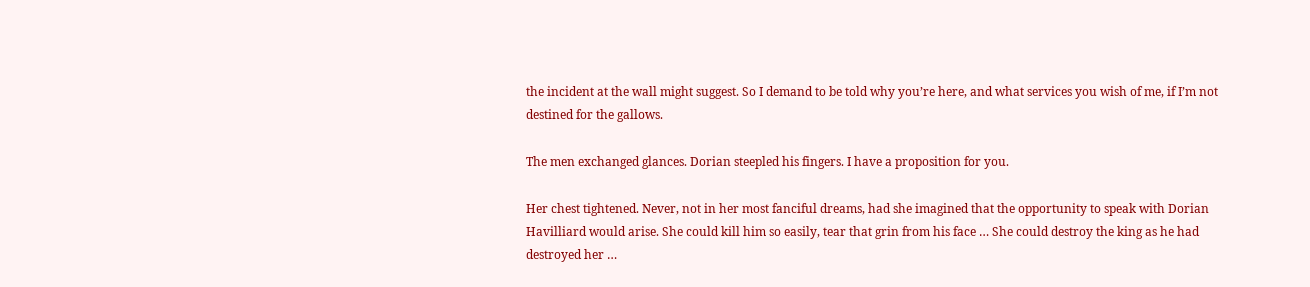the incident at the wall might suggest. So I demand to be told why you’re here, and what services you wish of me, if I’m not destined for the gallows.

The men exchanged glances. Dorian steepled his fingers. I have a proposition for you.

Her chest tightened. Never, not in her most fanciful dreams, had she imagined that the opportunity to speak with Dorian Havilliard would arise. She could kill him so easily, tear that grin from his face … She could destroy the king as he had destroyed her …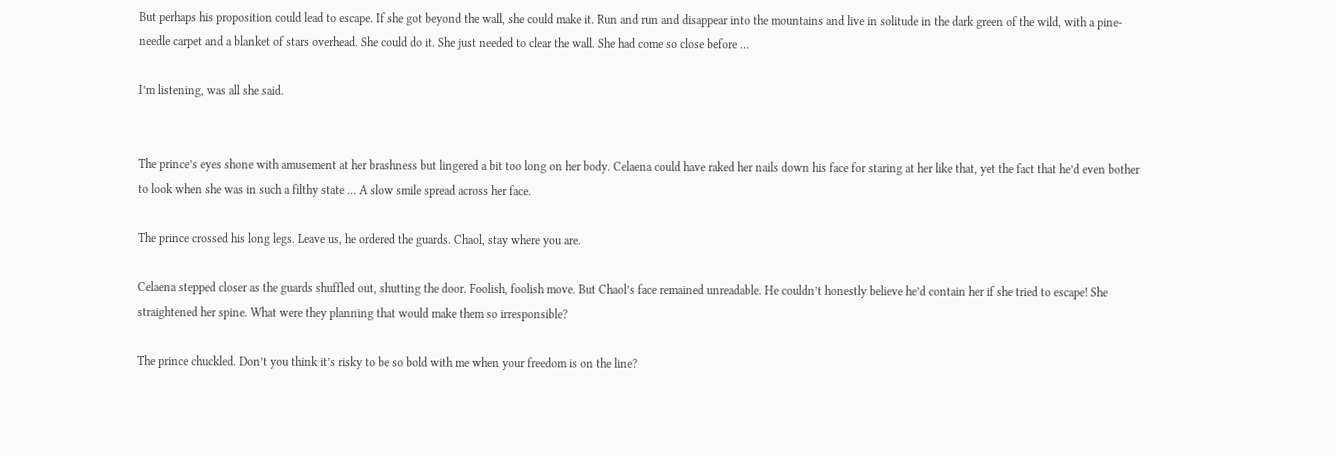But perhaps his proposition could lead to escape. If she got beyond the wall, she could make it. Run and run and disappear into the mountains and live in solitude in the dark green of the wild, with a pine-needle carpet and a blanket of stars overhead. She could do it. She just needed to clear the wall. She had come so close before …

I’m listening, was all she said.


The prince’s eyes shone with amusement at her brashness but lingered a bit too long on her body. Celaena could have raked her nails down his face for staring at her like that, yet the fact that he’d even bother to look when she was in such a filthy state … A slow smile spread across her face.

The prince crossed his long legs. Leave us, he ordered the guards. Chaol, stay where you are.

Celaena stepped closer as the guards shuffled out, shutting the door. Foolish, foolish move. But Chaol’s face remained unreadable. He couldn’t honestly believe he’d contain her if she tried to escape! She straightened her spine. What were they planning that would make them so irresponsible?

The prince chuckled. Don’t you think it’s risky to be so bold with me when your freedom is on the line?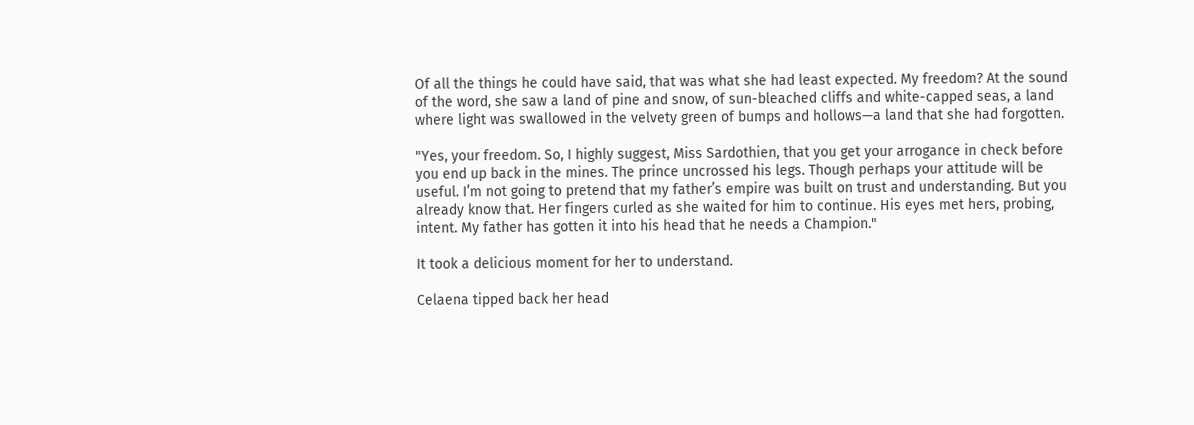Of all the things he could have said, that was what she had least expected. My freedom? At the sound of the word, she saw a land of pine and snow, of sun-bleached cliffs and white-capped seas, a land where light was swallowed in the velvety green of bumps and hollows—a land that she had forgotten.

"Yes, your freedom. So, I highly suggest, Miss Sardothien, that you get your arrogance in check before you end up back in the mines. The prince uncrossed his legs. Though perhaps your attitude will be useful. I’m not going to pretend that my father’s empire was built on trust and understanding. But you already know that. Her fingers curled as she waited for him to continue. His eyes met hers, probing, intent. My father has gotten it into his head that he needs a Champion."

It took a delicious moment for her to understand.

Celaena tipped back her head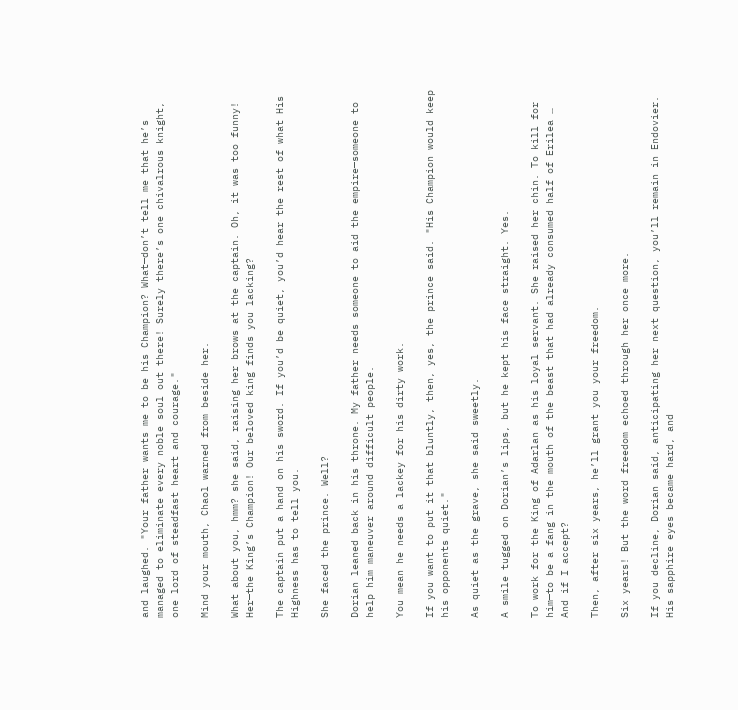and laughed. "Your father wants me to be his Champion? What—don’t tell me that he’s managed to eliminate every noble soul out there! Surely there’s one chivalrous knight, one lord of steadfast heart and courage."

Mind your mouth, Chaol warned from beside her.

What about you, hmm? she said, raising her brows at the captain. Oh, it was too funny! Her—the King’s Champion! Our beloved king finds you lacking?

The captain put a hand on his sword. If you’d be quiet, you’d hear the rest of what His Highness has to tell you.

She faced the prince. Well?

Dorian leaned back in his throne. My father needs someone to aid the empire—someone to help him maneuver around difficult people.

You mean he needs a lackey for his dirty work.

If you want to put it that bluntly, then, yes, the prince said. "His Champion would keep his opponents quiet."

As quiet as the grave, she said sweetly.

A smile tugged on Dorian’s lips, but he kept his face straight. Yes.

To work for the King of Adarlan as his loyal servant. She raised her chin. To kill for him—to be a fang in the mouth of the beast that had already consumed half of Erilea … And if I accept?

Then, after six years, he’ll grant you your freedom.

Six years! But the word freedom echoed through her once more.

If you decline, Dorian said, anticipating her next question, you’ll remain in Endovier. His sapphire eyes became hard, and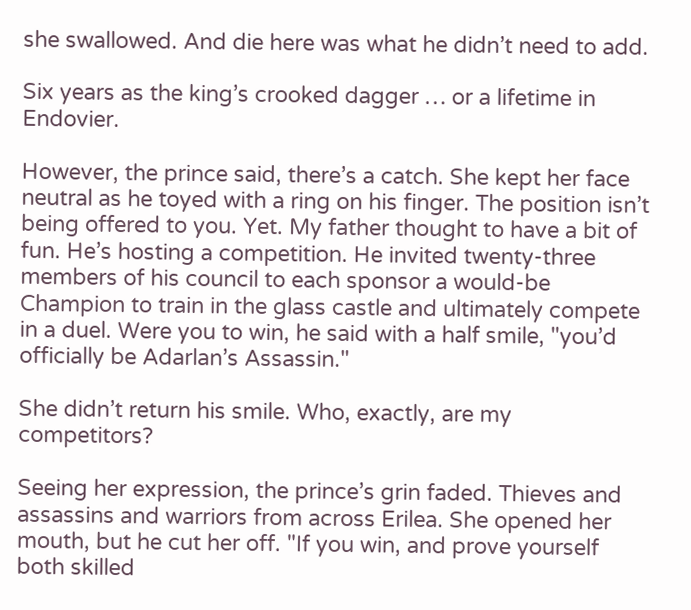she swallowed. And die here was what he didn’t need to add.

Six years as the king’s crooked dagger … or a lifetime in Endovier.

However, the prince said, there’s a catch. She kept her face neutral as he toyed with a ring on his finger. The position isn’t being offered to you. Yet. My father thought to have a bit of fun. He’s hosting a competition. He invited twenty-three members of his council to each sponsor a would-be Champion to train in the glass castle and ultimately compete in a duel. Were you to win, he said with a half smile, "you’d officially be Adarlan’s Assassin."

She didn’t return his smile. Who, exactly, are my competitors?

Seeing her expression, the prince’s grin faded. Thieves and assassins and warriors from across Erilea. She opened her mouth, but he cut her off. "If you win, and prove yourself both skilled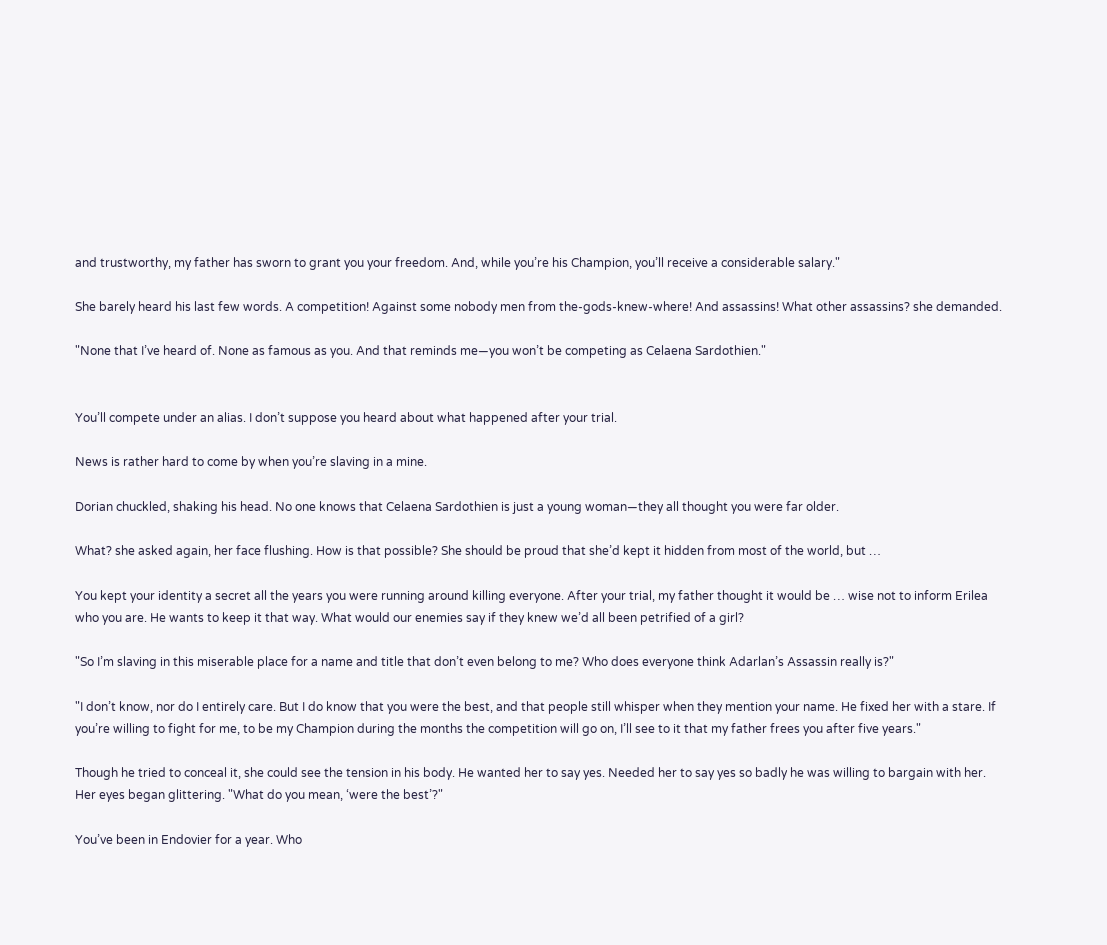and trustworthy, my father has sworn to grant you your freedom. And, while you’re his Champion, you’ll receive a considerable salary."

She barely heard his last few words. A competition! Against some nobody men from the-gods-knew-where! And assassins! What other assassins? she demanded.

"None that I’ve heard of. None as famous as you. And that reminds me—you won’t be competing as Celaena Sardothien."


You’ll compete under an alias. I don’t suppose you heard about what happened after your trial.

News is rather hard to come by when you’re slaving in a mine.

Dorian chuckled, shaking his head. No one knows that Celaena Sardothien is just a young woman—they all thought you were far older.

What? she asked again, her face flushing. How is that possible? She should be proud that she’d kept it hidden from most of the world, but …

You kept your identity a secret all the years you were running around killing everyone. After your trial, my father thought it would be … wise not to inform Erilea who you are. He wants to keep it that way. What would our enemies say if they knew we’d all been petrified of a girl?

"So I’m slaving in this miserable place for a name and title that don’t even belong to me? Who does everyone think Adarlan’s Assassin really is?"

"I don’t know, nor do I entirely care. But I do know that you were the best, and that people still whisper when they mention your name. He fixed her with a stare. If you’re willing to fight for me, to be my Champion during the months the competition will go on, I’ll see to it that my father frees you after five years."

Though he tried to conceal it, she could see the tension in his body. He wanted her to say yes. Needed her to say yes so badly he was willing to bargain with her. Her eyes began glittering. "What do you mean, ‘were the best’?"

You’ve been in Endovier for a year. Who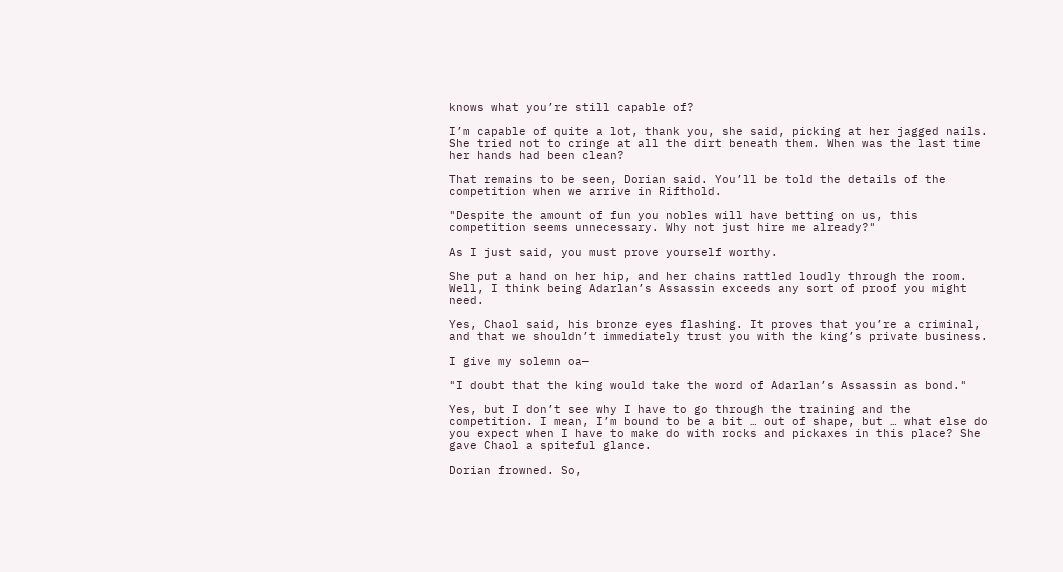knows what you’re still capable of?

I’m capable of quite a lot, thank you, she said, picking at her jagged nails. She tried not to cringe at all the dirt beneath them. When was the last time her hands had been clean?

That remains to be seen, Dorian said. You’ll be told the details of the competition when we arrive in Rifthold.

"Despite the amount of fun you nobles will have betting on us, this competition seems unnecessary. Why not just hire me already?"

As I just said, you must prove yourself worthy.

She put a hand on her hip, and her chains rattled loudly through the room. Well, I think being Adarlan’s Assassin exceeds any sort of proof you might need.

Yes, Chaol said, his bronze eyes flashing. It proves that you’re a criminal, and that we shouldn’t immediately trust you with the king’s private business.

I give my solemn oa—

"I doubt that the king would take the word of Adarlan’s Assassin as bond."

Yes, but I don’t see why I have to go through the training and the competition. I mean, I’m bound to be a bit … out of shape, but … what else do you expect when I have to make do with rocks and pickaxes in this place? She gave Chaol a spiteful glance.

Dorian frowned. So,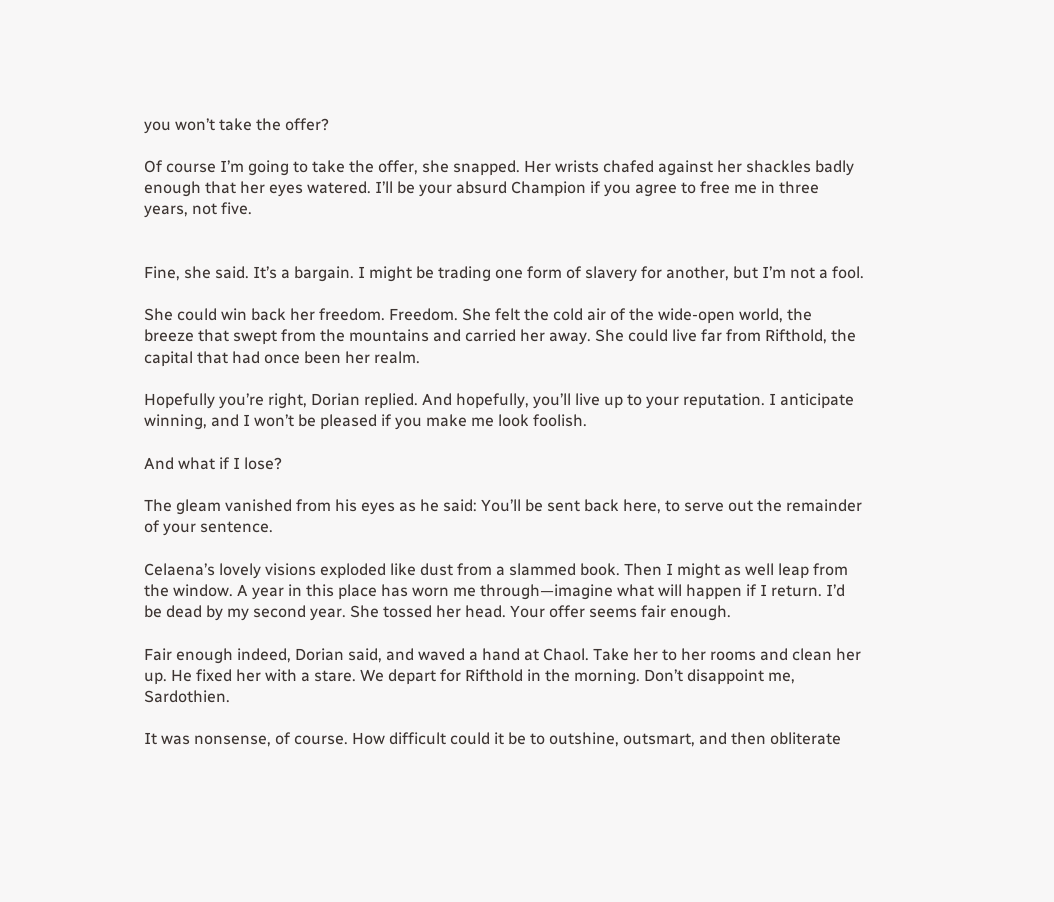you won’t take the offer?

Of course I’m going to take the offer, she snapped. Her wrists chafed against her shackles badly enough that her eyes watered. I’ll be your absurd Champion if you agree to free me in three years, not five.


Fine, she said. It’s a bargain. I might be trading one form of slavery for another, but I’m not a fool.

She could win back her freedom. Freedom. She felt the cold air of the wide-open world, the breeze that swept from the mountains and carried her away. She could live far from Rifthold, the capital that had once been her realm.

Hopefully you’re right, Dorian replied. And hopefully, you’ll live up to your reputation. I anticipate winning, and I won’t be pleased if you make me look foolish.

And what if I lose?

The gleam vanished from his eyes as he said: You’ll be sent back here, to serve out the remainder of your sentence.

Celaena’s lovely visions exploded like dust from a slammed book. Then I might as well leap from the window. A year in this place has worn me through—imagine what will happen if I return. I’d be dead by my second year. She tossed her head. Your offer seems fair enough.

Fair enough indeed, Dorian said, and waved a hand at Chaol. Take her to her rooms and clean her up. He fixed her with a stare. We depart for Rifthold in the morning. Don’t disappoint me, Sardothien.

It was nonsense, of course. How difficult could it be to outshine, outsmart, and then obliterate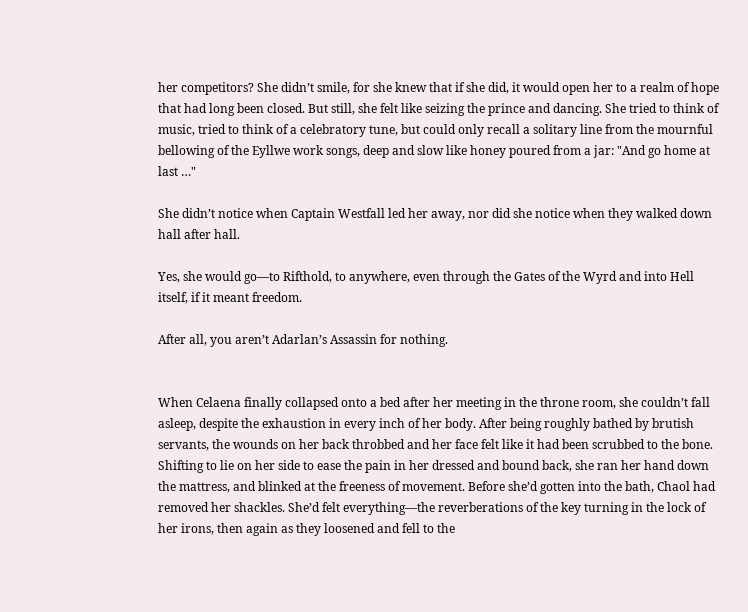her competitors? She didn’t smile, for she knew that if she did, it would open her to a realm of hope that had long been closed. But still, she felt like seizing the prince and dancing. She tried to think of music, tried to think of a celebratory tune, but could only recall a solitary line from the mournful bellowing of the Eyllwe work songs, deep and slow like honey poured from a jar: "And go home at last …"

She didn’t notice when Captain Westfall led her away, nor did she notice when they walked down hall after hall.

Yes, she would go—to Rifthold, to anywhere, even through the Gates of the Wyrd and into Hell itself, if it meant freedom.

After all, you aren’t Adarlan’s Assassin for nothing.


When Celaena finally collapsed onto a bed after her meeting in the throne room, she couldn’t fall asleep, despite the exhaustion in every inch of her body. After being roughly bathed by brutish servants, the wounds on her back throbbed and her face felt like it had been scrubbed to the bone. Shifting to lie on her side to ease the pain in her dressed and bound back, she ran her hand down the mattress, and blinked at the freeness of movement. Before she’d gotten into the bath, Chaol had removed her shackles. She’d felt everything—the reverberations of the key turning in the lock of her irons, then again as they loosened and fell to the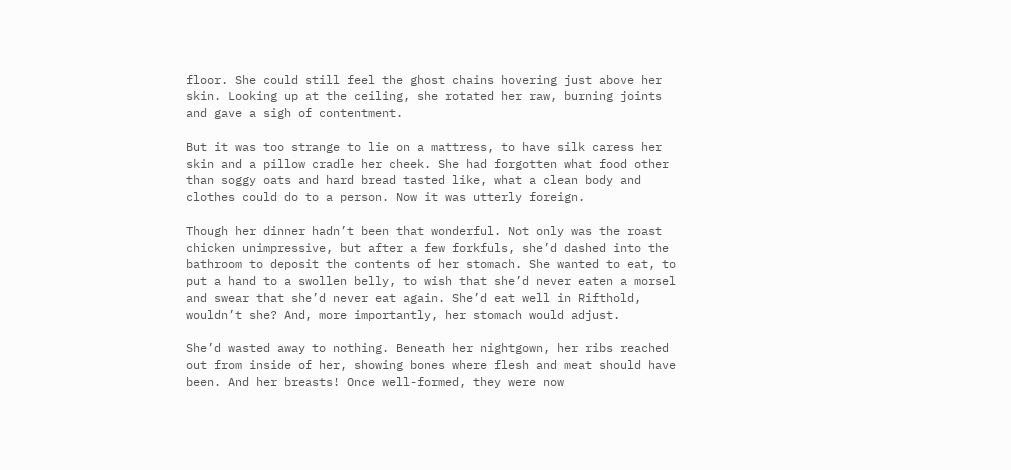floor. She could still feel the ghost chains hovering just above her skin. Looking up at the ceiling, she rotated her raw, burning joints and gave a sigh of contentment.

But it was too strange to lie on a mattress, to have silk caress her skin and a pillow cradle her cheek. She had forgotten what food other than soggy oats and hard bread tasted like, what a clean body and clothes could do to a person. Now it was utterly foreign.

Though her dinner hadn’t been that wonderful. Not only was the roast chicken unimpressive, but after a few forkfuls, she’d dashed into the bathroom to deposit the contents of her stomach. She wanted to eat, to put a hand to a swollen belly, to wish that she’d never eaten a morsel and swear that she’d never eat again. She’d eat well in Rifthold, wouldn’t she? And, more importantly, her stomach would adjust.

She’d wasted away to nothing. Beneath her nightgown, her ribs reached out from inside of her, showing bones where flesh and meat should have been. And her breasts! Once well-formed, they were now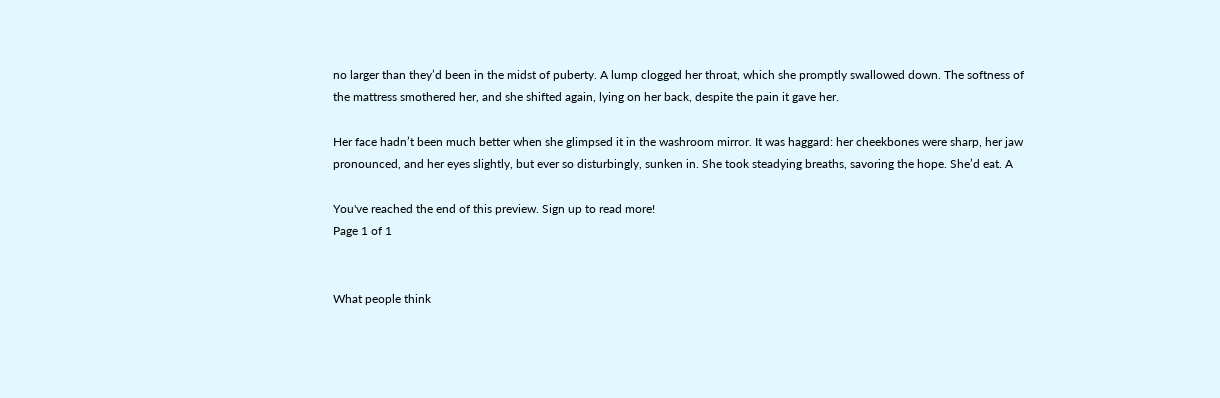no larger than they’d been in the midst of puberty. A lump clogged her throat, which she promptly swallowed down. The softness of the mattress smothered her, and she shifted again, lying on her back, despite the pain it gave her.

Her face hadn’t been much better when she glimpsed it in the washroom mirror. It was haggard: her cheekbones were sharp, her jaw pronounced, and her eyes slightly, but ever so disturbingly, sunken in. She took steadying breaths, savoring the hope. She’d eat. A

You've reached the end of this preview. Sign up to read more!
Page 1 of 1


What people think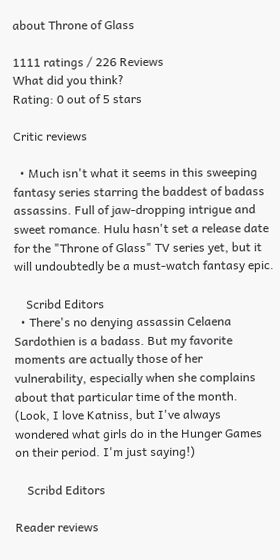about Throne of Glass

1111 ratings / 226 Reviews
What did you think?
Rating: 0 out of 5 stars

Critic reviews

  • Much isn't what it seems in this sweeping fantasy series starring the baddest of badass assassins. Full of jaw-dropping intrigue and sweet romance. Hulu hasn't set a release date for the "Throne of Glass" TV series yet, but it will undoubtedly be a must-watch fantasy epic.

    Scribd Editors
  • There's no denying assassin Celaena Sardothien is a badass. But my favorite moments are actually those of her vulnerability, especially when she complains about that particular time of the month. (Look, I love Katniss, but I've always wondered what girls do in the Hunger Games on their period. I'm just saying!)

    Scribd Editors

Reader reviews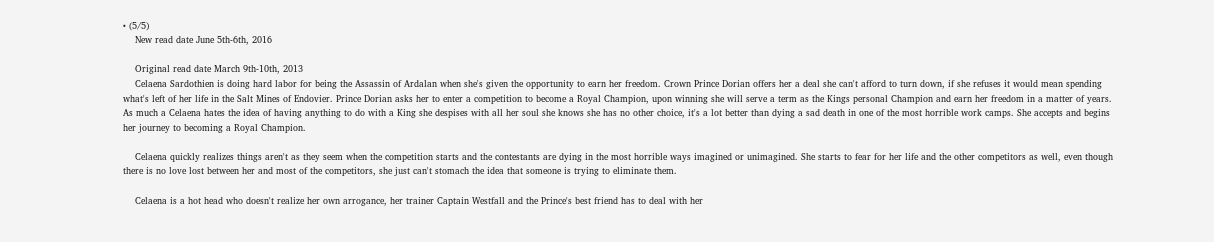• (5/5)
    New read date June 5th-6th, 2016

    Original read date March 9th-10th, 2013
    Celaena Sardothien is doing hard labor for being the Assassin of Ardalan when she's given the opportunity to earn her freedom. Crown Prince Dorian offers her a deal she can't afford to turn down, if she refuses it would mean spending what's left of her life in the Salt Mines of Endovier. Prince Dorian asks her to enter a competition to become a Royal Champion, upon winning she will serve a term as the Kings personal Champion and earn her freedom in a matter of years. As much a Celaena hates the idea of having anything to do with a King she despises with all her soul she knows she has no other choice, it's a lot better than dying a sad death in one of the most horrible work camps. She accepts and begins her journey to becoming a Royal Champion.

    Celaena quickly realizes things aren't as they seem when the competition starts and the contestants are dying in the most horrible ways imagined or unimagined. She starts to fear for her life and the other competitors as well, even though there is no love lost between her and most of the competitors, she just can't stomach the idea that someone is trying to eliminate them.

    Celaena is a hot head who doesn't realize her own arrogance, her trainer Captain Westfall and the Prince's best friend has to deal with her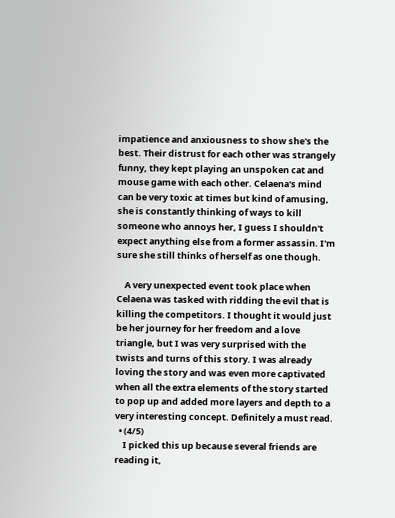impatience and anxiousness to show she's the best. Their distrust for each other was strangely funny, they kept playing an unspoken cat and mouse game with each other. Celaena's mind can be very toxic at times but kind of amusing, she is constantly thinking of ways to kill someone who annoys her, I guess I shouldn't expect anything else from a former assassin. I'm sure she still thinks of herself as one though.

    A very unexpected event took place when Celaena was tasked with ridding the evil that is killing the competitors. I thought it would just be her journey for her freedom and a love triangle, but I was very surprised with the twists and turns of this story. I was already loving the story and was even more captivated when all the extra elements of the story started to pop up and added more layers and depth to a very interesting concept. Definitely a must read.
  • (4/5)
    I picked this up because several friends are reading it,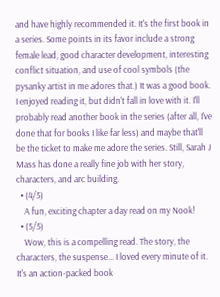and have highly recommended it. It's the first book in a series. Some points in its favor include a strong female lead, good character development, interesting conflict situation, and use of cool symbols (the pysanky artist in me adores that.) It was a good book. I enjoyed reading it, but didn't fall in love with it. I'll probably read another book in the series (after all, I've done that for books I like far less) and maybe that'll be the ticket to make me adore the series. Still, Sarah J Mass has done a really fine job with her story, characters, and arc building.
  • (4/5)
    A fun, exciting chapter a day read on my Nook!
  • (5/5)
    Wow, this is a compelling read. The story, the characters, the suspense... I loved every minute of it. It's an action-packed book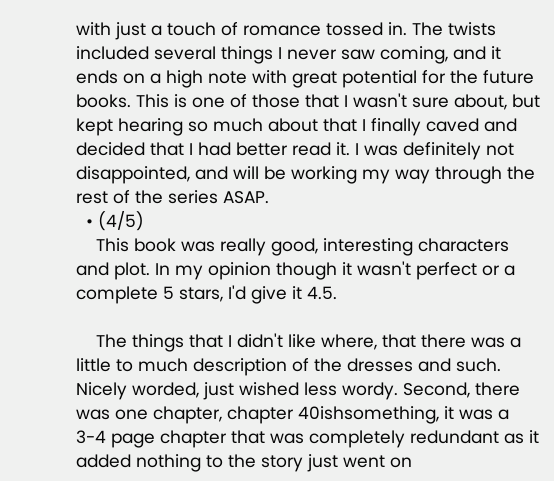with just a touch of romance tossed in. The twists included several things I never saw coming, and it ends on a high note with great potential for the future books. This is one of those that I wasn't sure about, but kept hearing so much about that I finally caved and decided that I had better read it. I was definitely not disappointed, and will be working my way through the rest of the series ASAP.
  • (4/5)
    This book was really good, interesting characters and plot. In my opinion though it wasn't perfect or a complete 5 stars, I'd give it 4.5.

    The things that I didn't like where, that there was a little to much description of the dresses and such. Nicely worded, just wished less wordy. Second, there was one chapter, chapter 40ishsomething, it was a 3-4 page chapter that was completely redundant as it added nothing to the story just went on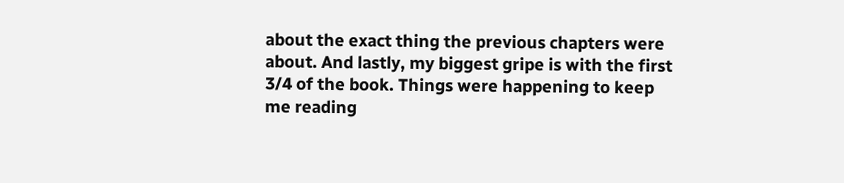about the exact thing the previous chapters were about. And lastly, my biggest gripe is with the first 3/4 of the book. Things were happening to keep me reading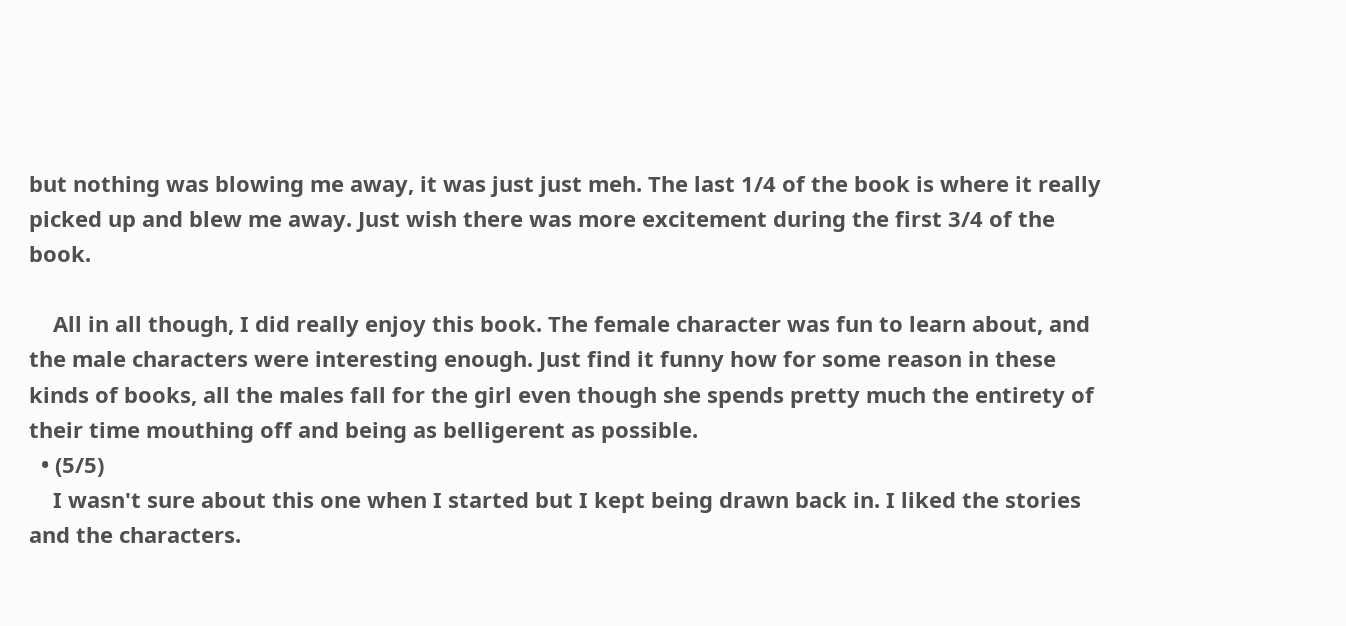but nothing was blowing me away, it was just just meh. The last 1/4 of the book is where it really picked up and blew me away. Just wish there was more excitement during the first 3/4 of the book.

    All in all though, I did really enjoy this book. The female character was fun to learn about, and the male characters were interesting enough. Just find it funny how for some reason in these kinds of books, all the males fall for the girl even though she spends pretty much the entirety of their time mouthing off and being as belligerent as possible.
  • (5/5)
    I wasn't sure about this one when I started but I kept being drawn back in. I liked the stories and the characters.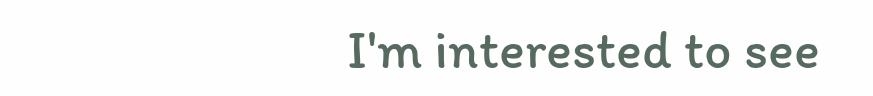I'm interested to see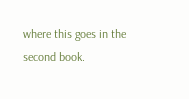where this goes in the second book.